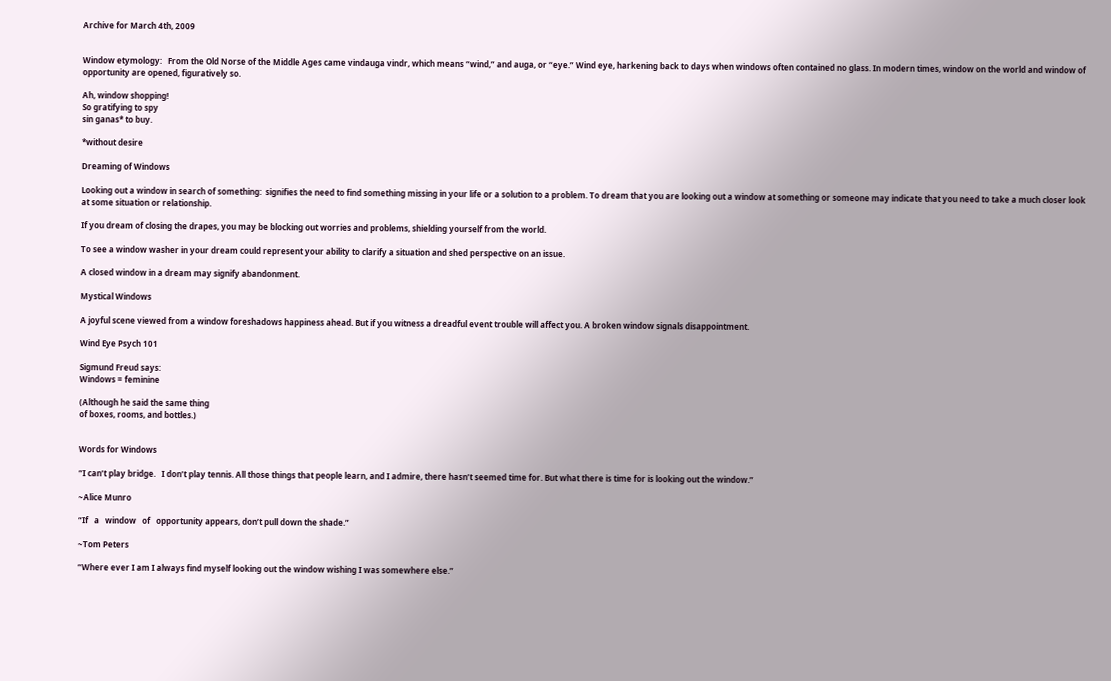Archive for March 4th, 2009


Window etymology:   From the Old Norse of the Middle Ages came vindauga vindr, which means “wind,” and auga, or “eye.” Wind eye, harkening back to days when windows often contained no glass. In modern times, window on the world and window of opportunity are opened, figuratively so.

Ah, window shopping!
So gratifying to spy
sin ganas* to buy.

*without desire

Dreaming of Windows

Looking out a window in search of something:  signifies the need to find something missing in your life or a solution to a problem. To dream that you are looking out a window at something or someone may indicate that you need to take a much closer look at some situation or relationship.

If you dream of closing the drapes, you may be blocking out worries and problems, shielding yourself from the world.

To see a window washer in your dream could represent your ability to clarify a situation and shed perspective on an issue.

A closed window in a dream may signify abandonment.

Mystical Windows

A joyful scene viewed from a window foreshadows happiness ahead. But if you witness a dreadful event trouble will affect you. A broken window signals disappointment.

Wind Eye Psych 101

Sigmund Freud says:
Windows = feminine

(Although he said the same thing
of boxes, rooms, and bottles.)


Words for Windows

“I can’t play bridge.   I don’t play tennis. All those things that people learn, and I admire, there hasn’t seemed time for. But what there is time for is looking out the window.”

~Alice Munro

“If   a   window   of   opportunity appears, don’t pull down the shade.”

~Tom Peters

“Where ever I am I always find myself looking out the window wishing I was somewhere else.”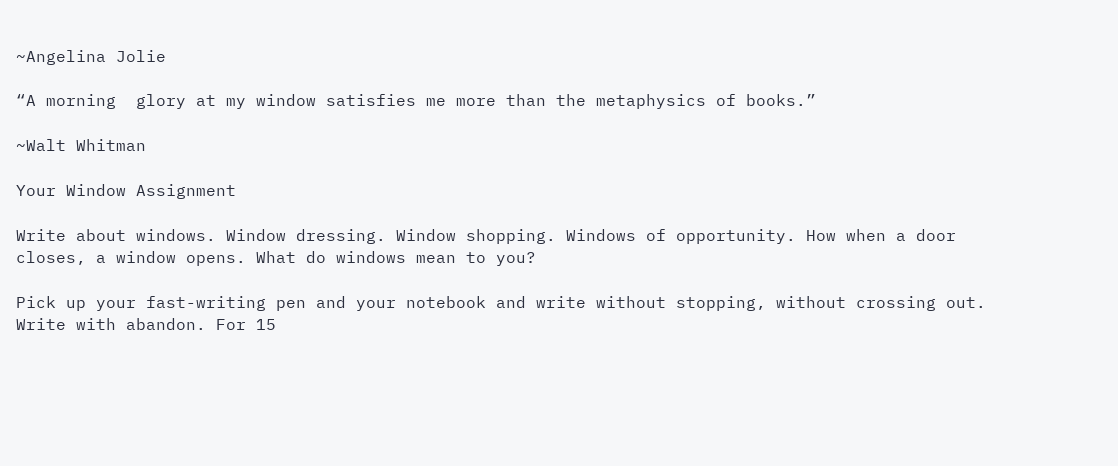~Angelina Jolie

“A morning  glory at my window satisfies me more than the metaphysics of books.”

~Walt Whitman

Your Window Assignment

Write about windows. Window dressing. Window shopping. Windows of opportunity. How when a door closes, a window opens. What do windows mean to you?

Pick up your fast-writing pen and your notebook and write without stopping, without crossing out. Write with abandon. For 15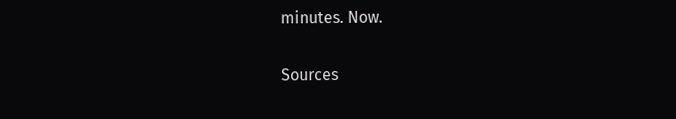minutes. Now.


Sources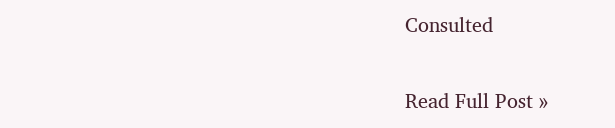Consulted

Read Full Post »